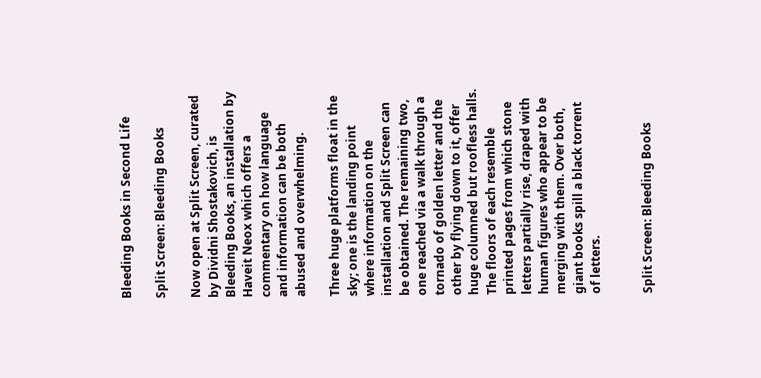Bleeding Books in Second Life

Split Screen: Bleeding Books

Now open at Split Screen, curated by Dividni Shostakovich, is Bleeding Books, an installation by Haveit Neox which offers a commentary on how language and information can be both abused and overwhelming.

Three huge platforms float in the sky; one is the landing point where information on the installation and Split Screen can be obtained. The remaining two, one reached via a walk through a tornado of golden letter and the other by flying down to it, offer huge columned but roofless halls. The floors of each resemble printed pages from which stone letters partially rise, draped with human figures who appear to be merging with them. Over both, giant books spill a black torrent of letters.


Split Screen: Bleeding Books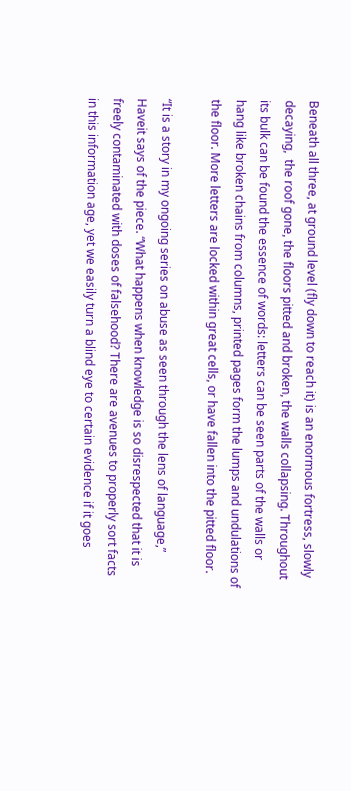Beneath all three, at ground level (fly down to reach it) is an enormous fortress, slowly decaying,  the roof gone, the floors pitted and broken, the walls collapsing. Throughout its bulk can be found the essence of words: letters can be seen parts of the walls or hang like broken chains from columns, printed pages form the lumps and undulations of the floor. More letters are locked within great cells, or have fallen into the pitted floor.

“It is a story in my ongoing series on abuse as seen through the lens of language,” Haveit says of the piece. “What happens when knowledge is so disrespected that it is freely contaminated with doses of falsehood? There are avenues to properly sort facts in this information age, yet we easily turn a blind eye to certain evidence if it goes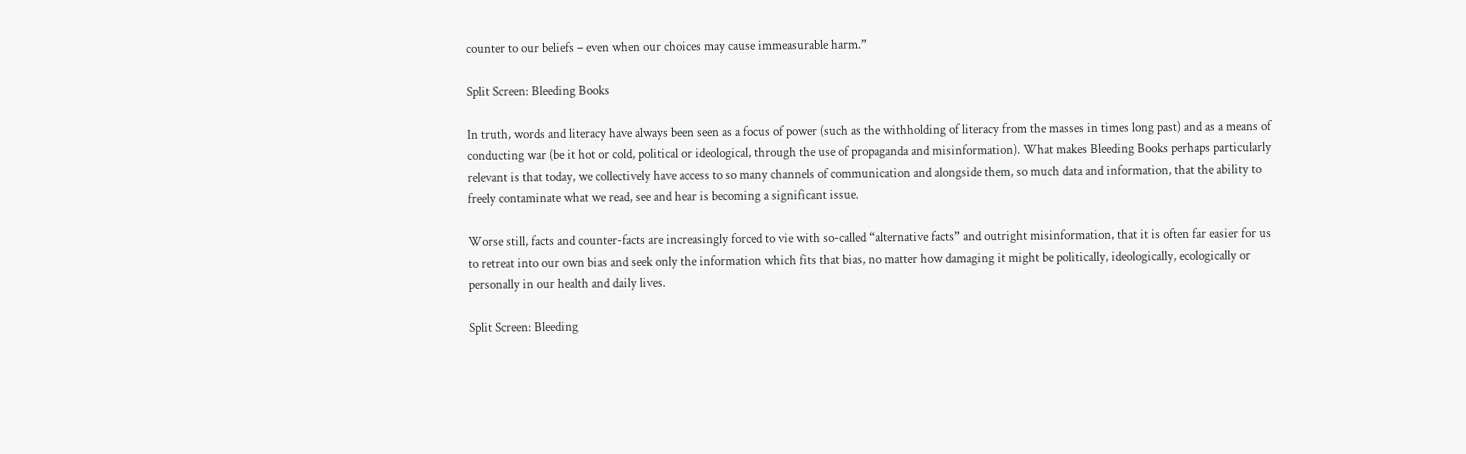counter to our beliefs – even when our choices may cause immeasurable harm.”

Split Screen: Bleeding Books

In truth, words and literacy have always been seen as a focus of power (such as the withholding of literacy from the masses in times long past) and as a means of conducting war (be it hot or cold, political or ideological, through the use of propaganda and misinformation). What makes Bleeding Books perhaps particularly relevant is that today, we collectively have access to so many channels of communication and alongside them, so much data and information, that the ability to freely contaminate what we read, see and hear is becoming a significant issue.

Worse still, facts and counter-facts are increasingly forced to vie with so-called “alternative facts” and outright misinformation, that it is often far easier for us to retreat into our own bias and seek only the information which fits that bias, no matter how damaging it might be politically, ideologically, ecologically or personally in our health and daily lives.

Split Screen: Bleeding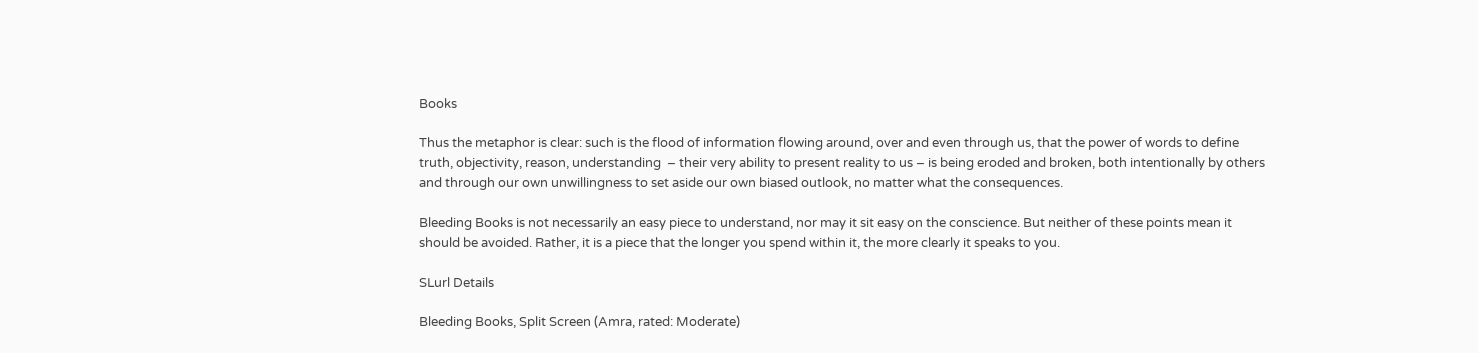Books

Thus the metaphor is clear: such is the flood of information flowing around, over and even through us, that the power of words to define truth, objectivity, reason, understanding  – their very ability to present reality to us – is being eroded and broken, both intentionally by others and through our own unwillingness to set aside our own biased outlook, no matter what the consequences.

Bleeding Books is not necessarily an easy piece to understand, nor may it sit easy on the conscience. But neither of these points mean it should be avoided. Rather, it is a piece that the longer you spend within it, the more clearly it speaks to you.

SLurl Details

Bleeding Books, Split Screen (Amra, rated: Moderate)